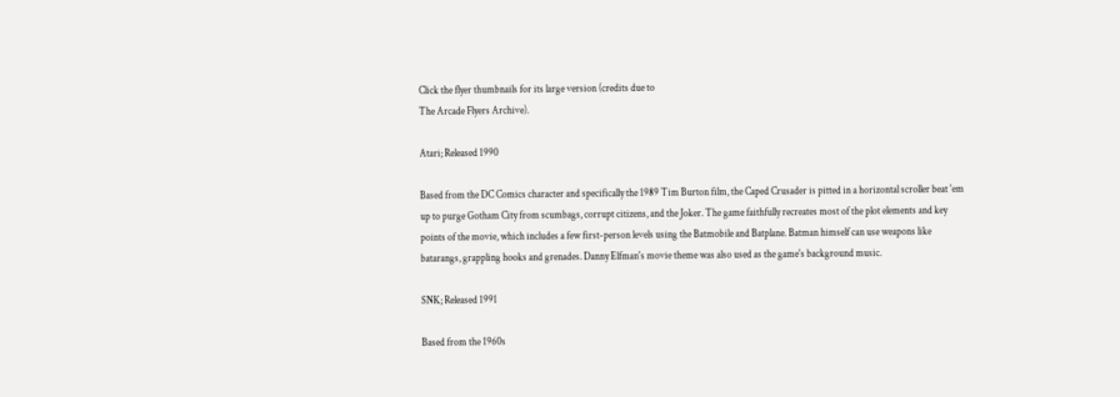Click the flyer thumbnails for its large version (credits due to
The Arcade Flyers Archive).

Atari; Released 1990

Based from the DC Comics character and specifically the 1989 Tim Burton film, the Caped Crusader is pitted in a horizontal scroller beat 'em up to purge Gotham City from scumbags, corrupt citizens, and the Joker. The game faithfully recreates most of the plot elements and key points of the movie, which includes a few first-person levels using the Batmobile and Batplane. Batman himself can use weapons like batarangs, grappling hooks and grenades. Danny Elfman's movie theme was also used as the game's background music.

SNK; Released 1991

Based from the 1960s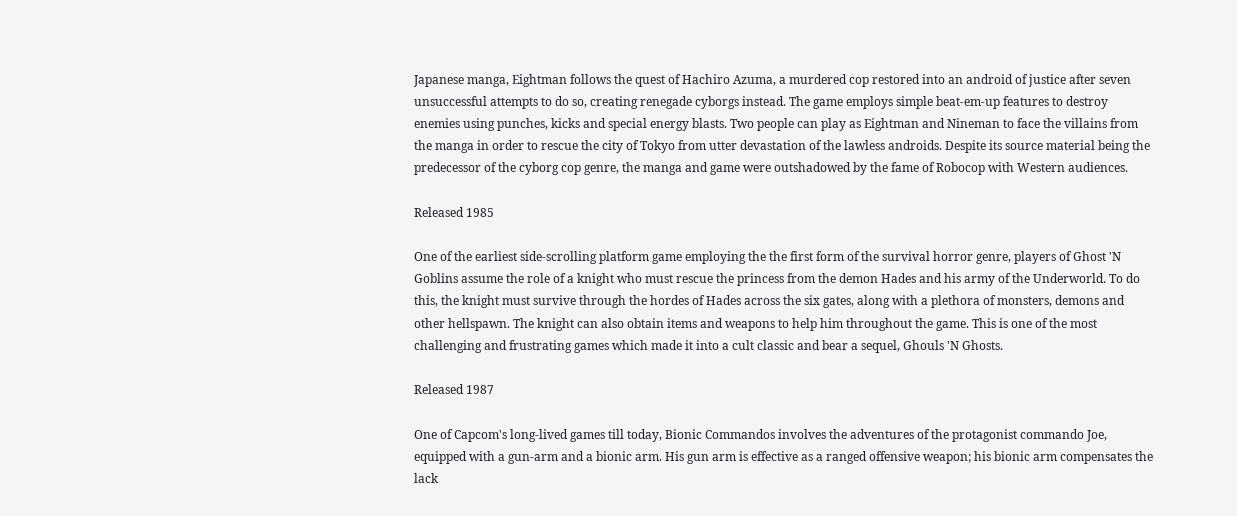Japanese manga, Eightman follows the quest of Hachiro Azuma, a murdered cop restored into an android of justice after seven unsuccessful attempts to do so, creating renegade cyborgs instead. The game employs simple beat-em-up features to destroy enemies using punches, kicks and special energy blasts. Two people can play as Eightman and Nineman to face the villains from the manga in order to rescue the city of Tokyo from utter devastation of the lawless androids. Despite its source material being the predecessor of the cyborg cop genre, the manga and game were outshadowed by the fame of Robocop with Western audiences.

Released 1985

One of the earliest side-scrolling platform game employing the the first form of the survival horror genre, players of Ghost 'N Goblins assume the role of a knight who must rescue the princess from the demon Hades and his army of the Underworld. To do this, the knight must survive through the hordes of Hades across the six gates, along with a plethora of monsters, demons and other hellspawn. The knight can also obtain items and weapons to help him throughout the game. This is one of the most challenging and frustrating games which made it into a cult classic and bear a sequel, Ghouls 'N Ghosts.

Released 1987

One of Capcom's long-lived games till today, Bionic Commandos involves the adventures of the protagonist commando Joe, equipped with a gun-arm and a bionic arm. His gun arm is effective as a ranged offensive weapon; his bionic arm compensates the lack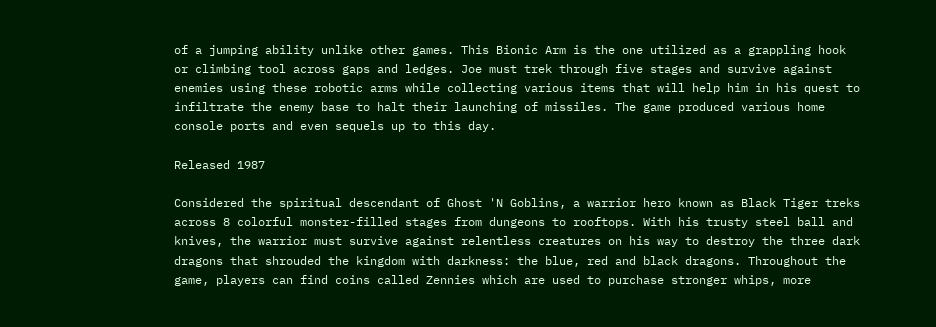of a jumping ability unlike other games. This Bionic Arm is the one utilized as a grappling hook or climbing tool across gaps and ledges. Joe must trek through five stages and survive against enemies using these robotic arms while collecting various items that will help him in his quest to infiltrate the enemy base to halt their launching of missiles. The game produced various home console ports and even sequels up to this day.

Released 1987

Considered the spiritual descendant of Ghost 'N Goblins, a warrior hero known as Black Tiger treks across 8 colorful monster-filled stages from dungeons to rooftops. With his trusty steel ball and knives, the warrior must survive against relentless creatures on his way to destroy the three dark dragons that shrouded the kingdom with darkness: the blue, red and black dragons. Throughout the game, players can find coins called Zennies which are used to purchase stronger whips, more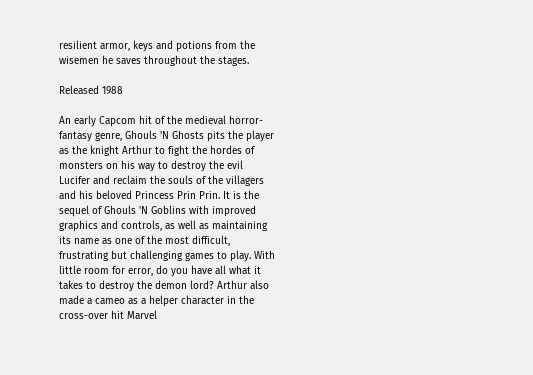resilient armor, keys and potions from the wisemen he saves throughout the stages.

Released 1988

An early Capcom hit of the medieval horror-fantasy genre, Ghouls 'N Ghosts pits the player as the knight Arthur to fight the hordes of monsters on his way to destroy the evil Lucifer and reclaim the souls of the villagers and his beloved Princess Prin Prin. It is the sequel of Ghouls 'N Goblins with improved graphics and controls, as well as maintaining its name as one of the most difficult, frustrating but challenging games to play. With little room for error, do you have all what it takes to destroy the demon lord? Arthur also made a cameo as a helper character in the cross-over hit Marvel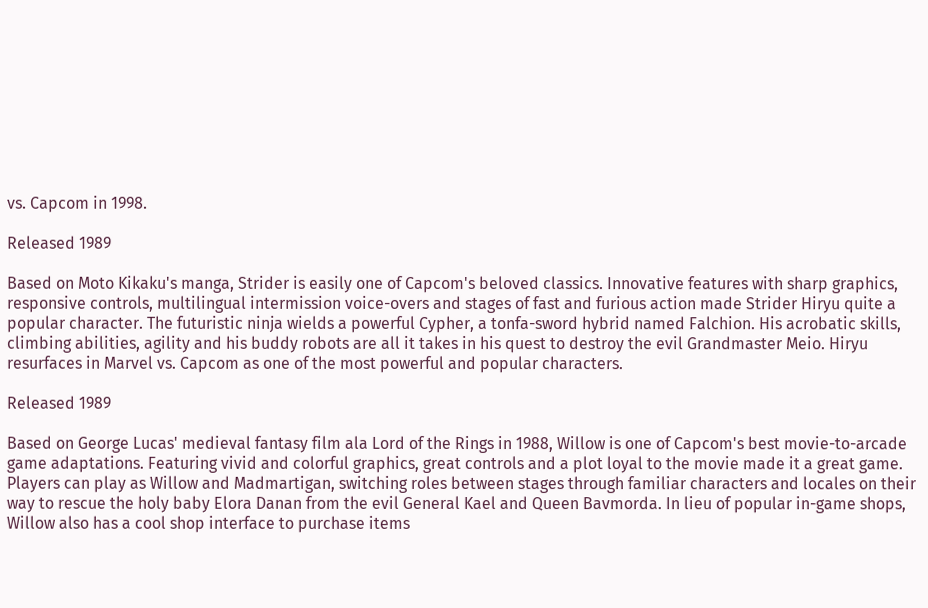vs. Capcom in 1998.

Released 1989

Based on Moto Kikaku's manga, Strider is easily one of Capcom's beloved classics. Innovative features with sharp graphics, responsive controls, multilingual intermission voice-overs and stages of fast and furious action made Strider Hiryu quite a popular character. The futuristic ninja wields a powerful Cypher, a tonfa-sword hybrid named Falchion. His acrobatic skills, climbing abilities, agility and his buddy robots are all it takes in his quest to destroy the evil Grandmaster Meio. Hiryu resurfaces in Marvel vs. Capcom as one of the most powerful and popular characters.

Released 1989

Based on George Lucas' medieval fantasy film ala Lord of the Rings in 1988, Willow is one of Capcom's best movie-to-arcade game adaptations. Featuring vivid and colorful graphics, great controls and a plot loyal to the movie made it a great game. Players can play as Willow and Madmartigan, switching roles between stages through familiar characters and locales on their way to rescue the holy baby Elora Danan from the evil General Kael and Queen Bavmorda. In lieu of popular in-game shops, Willow also has a cool shop interface to purchase items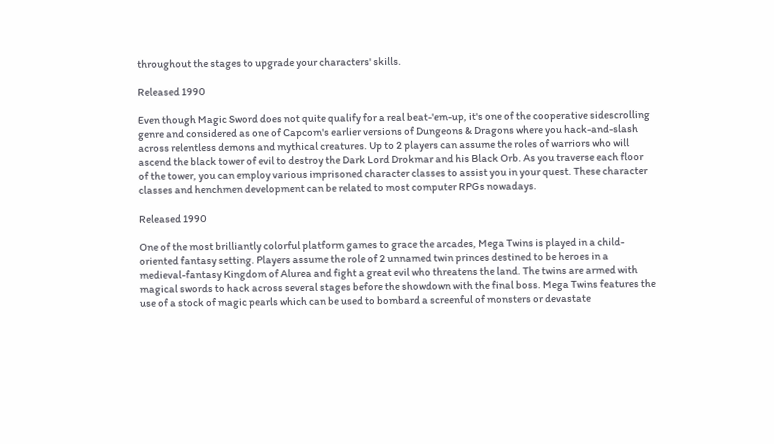throughout the stages to upgrade your characters' skills.

Released 1990

Even though Magic Sword does not quite qualify for a real beat-'em-up, it's one of the cooperative sidescrolling genre and considered as one of Capcom's earlier versions of Dungeons & Dragons where you hack-and-slash across relentless demons and mythical creatures. Up to 2 players can assume the roles of warriors who will ascend the black tower of evil to destroy the Dark Lord Drokmar and his Black Orb. As you traverse each floor of the tower, you can employ various imprisoned character classes to assist you in your quest. These character classes and henchmen development can be related to most computer RPGs nowadays.

Released 1990

One of the most brilliantly colorful platform games to grace the arcades, Mega Twins is played in a child-oriented fantasy setting. Players assume the role of 2 unnamed twin princes destined to be heroes in a medieval-fantasy Kingdom of Alurea and fight a great evil who threatens the land. The twins are armed with magical swords to hack across several stages before the showdown with the final boss. Mega Twins features the use of a stock of magic pearls which can be used to bombard a screenful of monsters or devastate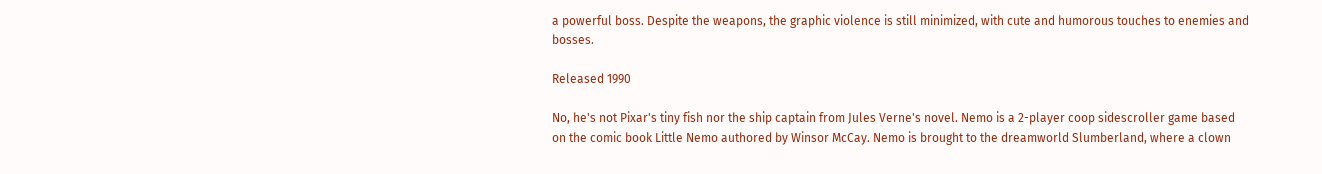a powerful boss. Despite the weapons, the graphic violence is still minimized, with cute and humorous touches to enemies and bosses.

Released 1990

No, he's not Pixar's tiny fish nor the ship captain from Jules Verne's novel. Nemo is a 2-player coop sidescroller game based on the comic book Little Nemo authored by Winsor McCay. Nemo is brought to the dreamworld Slumberland, where a clown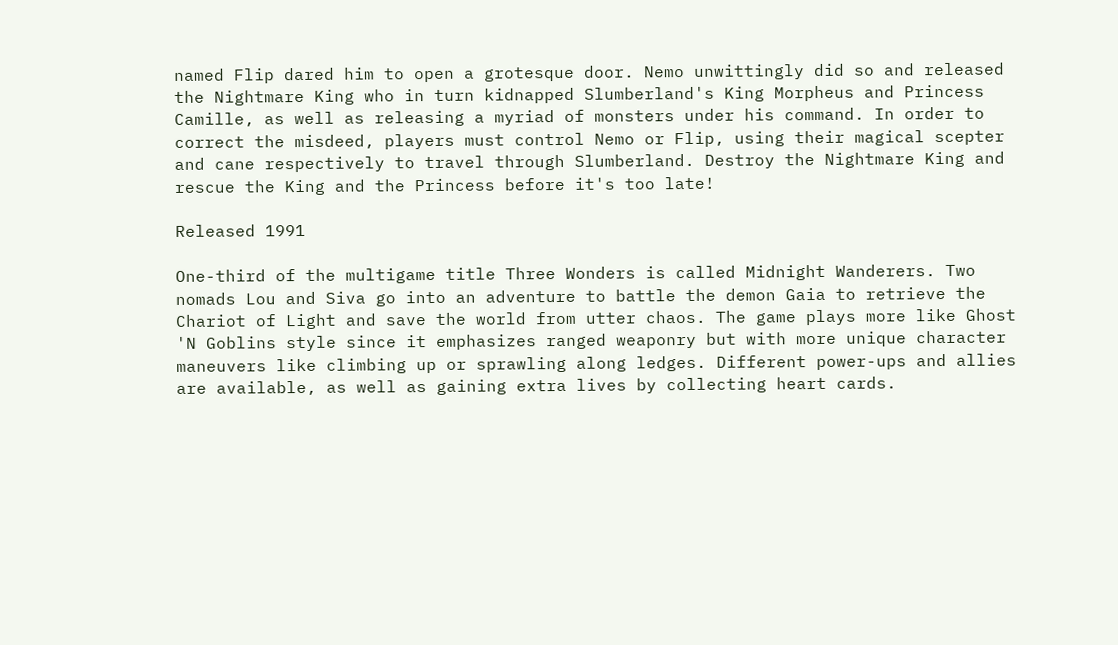named Flip dared him to open a grotesque door. Nemo unwittingly did so and released the Nightmare King who in turn kidnapped Slumberland's King Morpheus and Princess Camille, as well as releasing a myriad of monsters under his command. In order to correct the misdeed, players must control Nemo or Flip, using their magical scepter and cane respectively to travel through Slumberland. Destroy the Nightmare King and rescue the King and the Princess before it's too late!

Released 1991

One-third of the multigame title Three Wonders is called Midnight Wanderers. Two nomads Lou and Siva go into an adventure to battle the demon Gaia to retrieve the Chariot of Light and save the world from utter chaos. The game plays more like Ghost 'N Goblins style since it emphasizes ranged weaponry but with more unique character maneuvers like climbing up or sprawling along ledges. Different power-ups and allies are available, as well as gaining extra lives by collecting heart cards.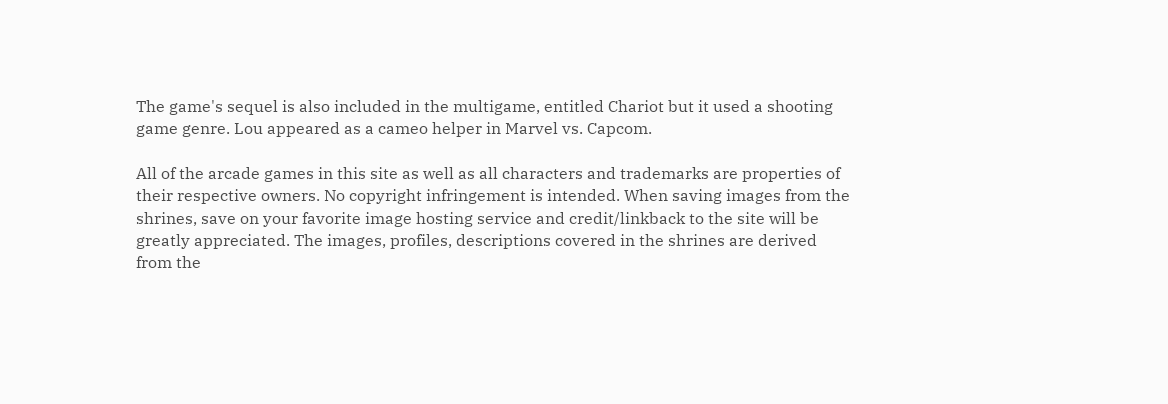The game's sequel is also included in the multigame, entitled Chariot but it used a shooting game genre. Lou appeared as a cameo helper in Marvel vs. Capcom.

All of the arcade games in this site as well as all characters and trademarks are properties of their respective owners. No copyright infringement is intended. When saving images from the shrines, save on your favorite image hosting service and credit/linkback to the site will be greatly appreciated. The images, profiles, descriptions covered in the shrines are derived from the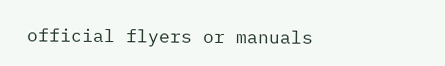official flyers or manuals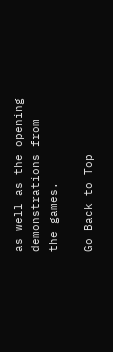as well as the opening demonstrations from the games.

Go Back to Top